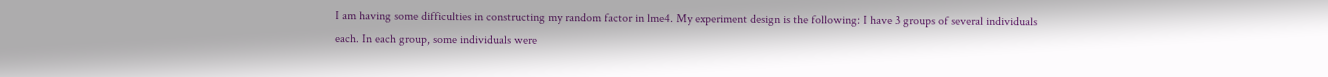I am having some difficulties in constructing my random factor in lme4. My experiment design is the following: I have 3 groups of several individuals each. In each group, some individuals were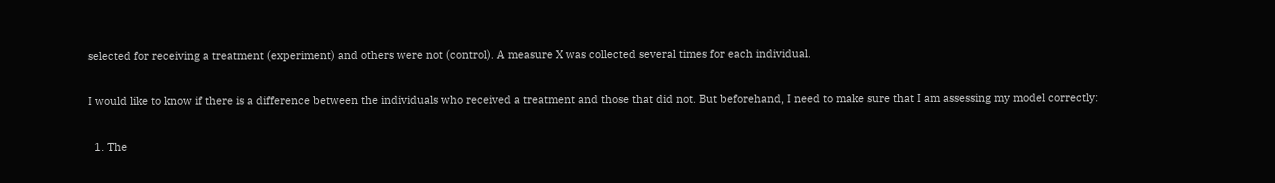selected for receiving a treatment (experiment) and others were not (control). A measure X was collected several times for each individual.

I would like to know if there is a difference between the individuals who received a treatment and those that did not. But beforehand, I need to make sure that I am assessing my model correctly:

  1. The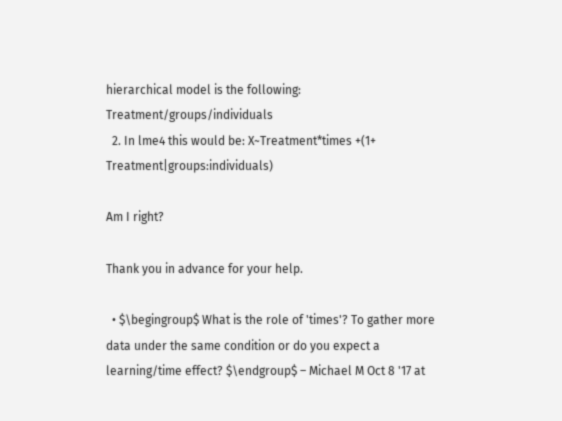hierarchical model is the following: Treatment/groups/individuals
  2. In lme4 this would be: X~Treatment*times +(1+ Treatment|groups:individuals)

Am I right?

Thank you in advance for your help.

  • $\begingroup$ What is the role of 'times'? To gather more data under the same condition or do you expect a learning/time effect? $\endgroup$ – Michael M Oct 8 '17 at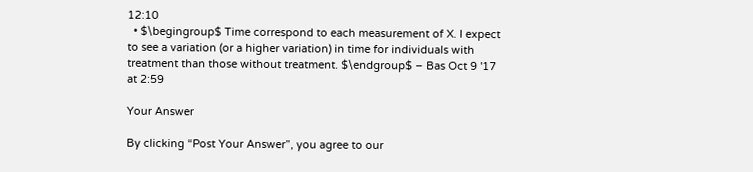12:10
  • $\begingroup$ Time correspond to each measurement of X. I expect to see a variation (or a higher variation) in time for individuals with treatment than those without treatment. $\endgroup$ – Bas Oct 9 '17 at 2:59

Your Answer

By clicking “Post Your Answer”, you agree to our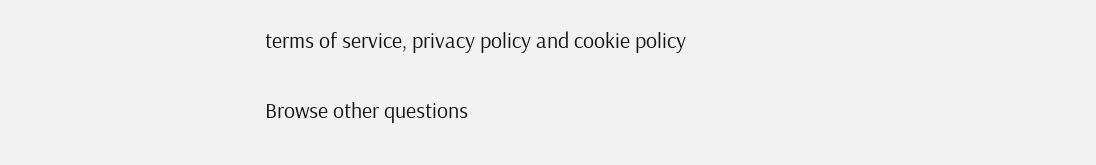terms of service, privacy policy and cookie policy

Browse other questions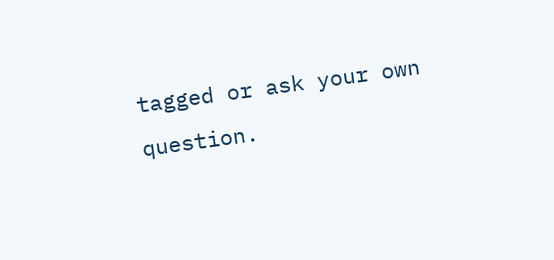tagged or ask your own question.